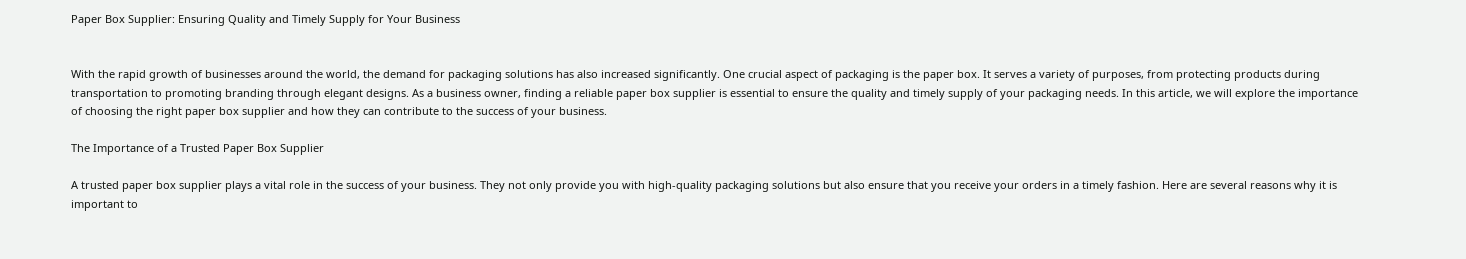Paper Box Supplier: Ensuring Quality and Timely Supply for Your Business


With the rapid growth of businesses around the world, the demand for packaging solutions has also increased significantly. One crucial aspect of packaging is the paper box. It serves a variety of purposes, from protecting products during transportation to promoting branding through elegant designs. As a business owner, finding a reliable paper box supplier is essential to ensure the quality and timely supply of your packaging needs. In this article, we will explore the importance of choosing the right paper box supplier and how they can contribute to the success of your business.

The Importance of a Trusted Paper Box Supplier

A trusted paper box supplier plays a vital role in the success of your business. They not only provide you with high-quality packaging solutions but also ensure that you receive your orders in a timely fashion. Here are several reasons why it is important to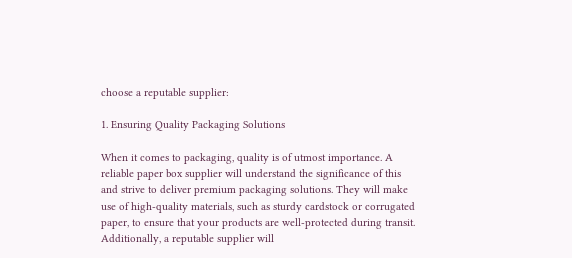choose a reputable supplier:

1. Ensuring Quality Packaging Solutions

When it comes to packaging, quality is of utmost importance. A reliable paper box supplier will understand the significance of this and strive to deliver premium packaging solutions. They will make use of high-quality materials, such as sturdy cardstock or corrugated paper, to ensure that your products are well-protected during transit. Additionally, a reputable supplier will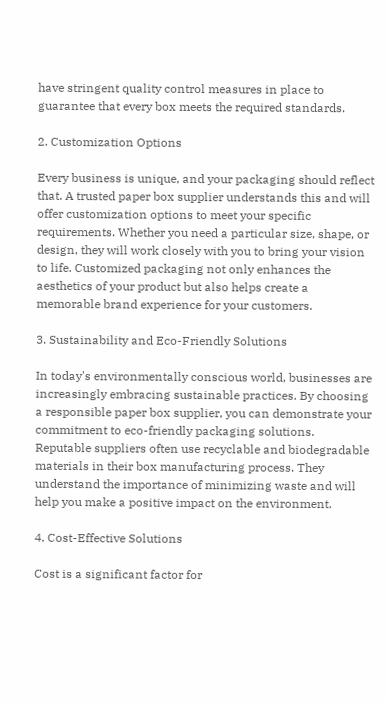have stringent quality control measures in place to guarantee that every box meets the required standards.

2. Customization Options

Every business is unique, and your packaging should reflect that. A trusted paper box supplier understands this and will offer customization options to meet your specific requirements. Whether you need a particular size, shape, or design, they will work closely with you to bring your vision to life. Customized packaging not only enhances the aesthetics of your product but also helps create a memorable brand experience for your customers.

3. Sustainability and Eco-Friendly Solutions

In today's environmentally conscious world, businesses are increasingly embracing sustainable practices. By choosing a responsible paper box supplier, you can demonstrate your commitment to eco-friendly packaging solutions. Reputable suppliers often use recyclable and biodegradable materials in their box manufacturing process. They understand the importance of minimizing waste and will help you make a positive impact on the environment.

4. Cost-Effective Solutions

Cost is a significant factor for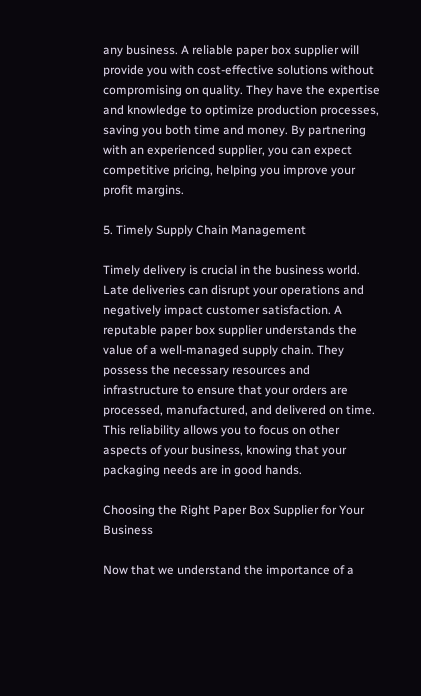any business. A reliable paper box supplier will provide you with cost-effective solutions without compromising on quality. They have the expertise and knowledge to optimize production processes, saving you both time and money. By partnering with an experienced supplier, you can expect competitive pricing, helping you improve your profit margins.

5. Timely Supply Chain Management

Timely delivery is crucial in the business world. Late deliveries can disrupt your operations and negatively impact customer satisfaction. A reputable paper box supplier understands the value of a well-managed supply chain. They possess the necessary resources and infrastructure to ensure that your orders are processed, manufactured, and delivered on time. This reliability allows you to focus on other aspects of your business, knowing that your packaging needs are in good hands.

Choosing the Right Paper Box Supplier for Your Business

Now that we understand the importance of a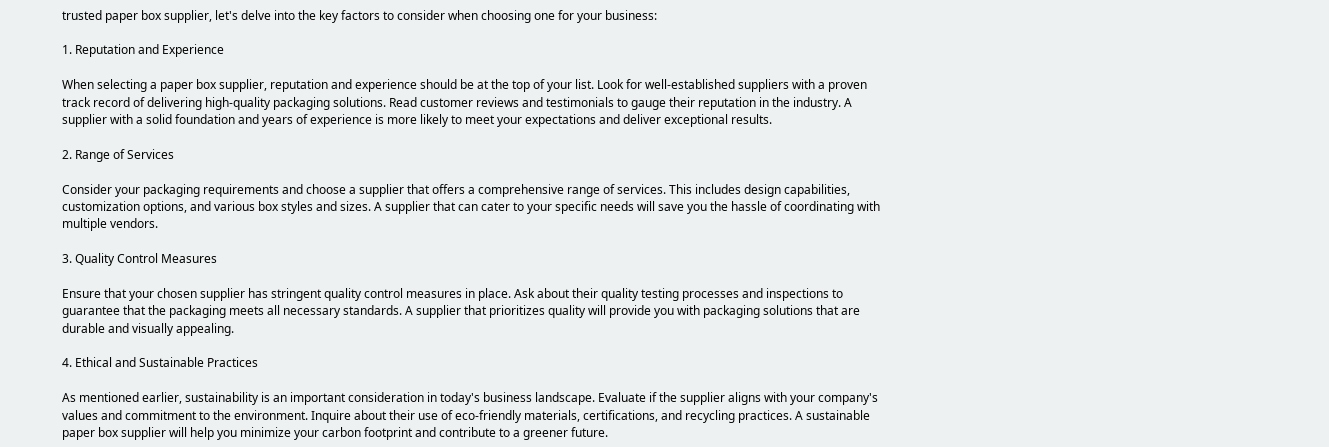trusted paper box supplier, let's delve into the key factors to consider when choosing one for your business:

1. Reputation and Experience

When selecting a paper box supplier, reputation and experience should be at the top of your list. Look for well-established suppliers with a proven track record of delivering high-quality packaging solutions. Read customer reviews and testimonials to gauge their reputation in the industry. A supplier with a solid foundation and years of experience is more likely to meet your expectations and deliver exceptional results.

2. Range of Services

Consider your packaging requirements and choose a supplier that offers a comprehensive range of services. This includes design capabilities, customization options, and various box styles and sizes. A supplier that can cater to your specific needs will save you the hassle of coordinating with multiple vendors.

3. Quality Control Measures

Ensure that your chosen supplier has stringent quality control measures in place. Ask about their quality testing processes and inspections to guarantee that the packaging meets all necessary standards. A supplier that prioritizes quality will provide you with packaging solutions that are durable and visually appealing.

4. Ethical and Sustainable Practices

As mentioned earlier, sustainability is an important consideration in today's business landscape. Evaluate if the supplier aligns with your company's values and commitment to the environment. Inquire about their use of eco-friendly materials, certifications, and recycling practices. A sustainable paper box supplier will help you minimize your carbon footprint and contribute to a greener future.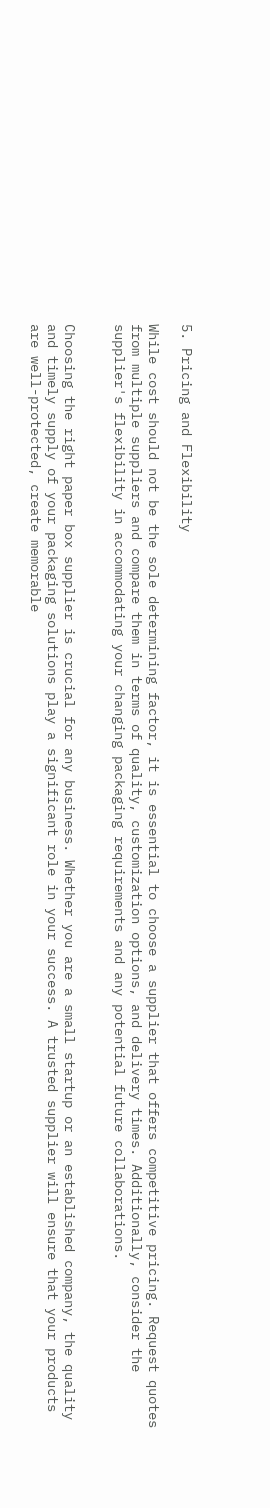5. Pricing and Flexibility

While cost should not be the sole determining factor, it is essential to choose a supplier that offers competitive pricing. Request quotes from multiple suppliers and compare them in terms of quality, customization options, and delivery times. Additionally, consider the supplier's flexibility in accommodating your changing packaging requirements and any potential future collaborations.


Choosing the right paper box supplier is crucial for any business. Whether you are a small startup or an established company, the quality and timely supply of your packaging solutions play a significant role in your success. A trusted supplier will ensure that your products are well-protected, create memorable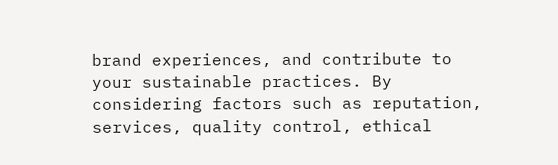brand experiences, and contribute to your sustainable practices. By considering factors such as reputation, services, quality control, ethical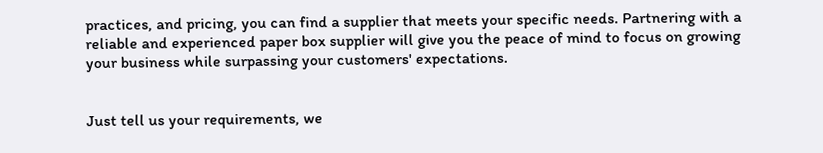practices, and pricing, you can find a supplier that meets your specific needs. Partnering with a reliable and experienced paper box supplier will give you the peace of mind to focus on growing your business while surpassing your customers' expectations.


Just tell us your requirements, we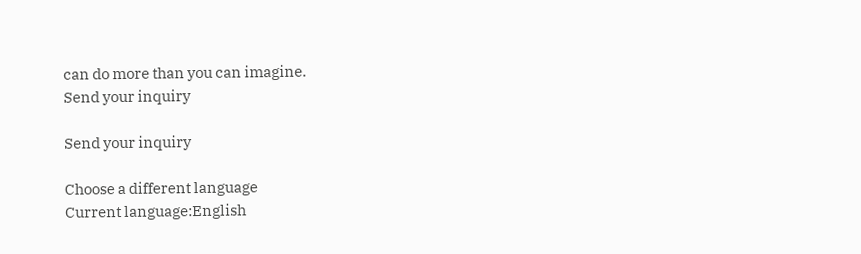can do more than you can imagine.
Send your inquiry

Send your inquiry

Choose a different language
Current language:English